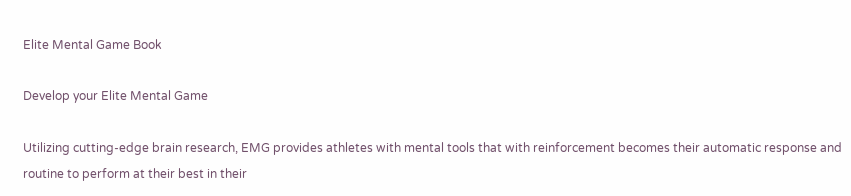Elite Mental Game Book

Develop your Elite Mental Game

Utilizing cutting-edge brain research, EMG provides athletes with mental tools that with reinforcement becomes their automatic response and routine to perform at their best in their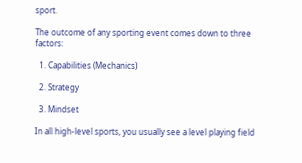sport.

The outcome of any sporting event comes down to three factors:

  1. Capabilities (Mechanics)

  2. Strategy

  3. Mindset

In all high-level sports, you usually see a level playing field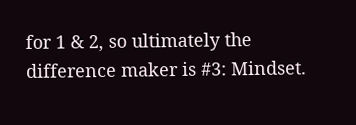for 1 & 2, so ultimately the difference maker is #3: Mindset.